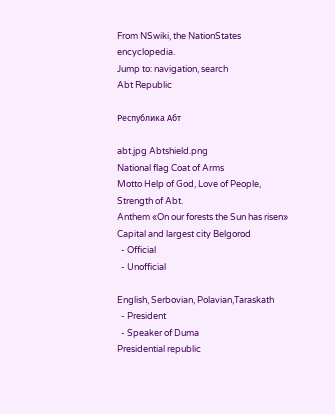From NSwiki, the NationStates encyclopedia.
Jump to: navigation, search
Abt Republic

Республика Абт

abt.jpg Abtshield.png
National flag Coat of Arms
Motto Help of God, Love of People, Strength of Abt.
Anthem «On our forests the Sun has risen»
Capital and largest city Belgorod
  - Official
  - Unofficial

English, Serbovian, Polavian,Taraskath
  - President
  - Speaker of Duma
Presidential republic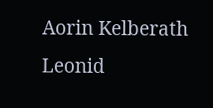Aorin Kelberath
Leonid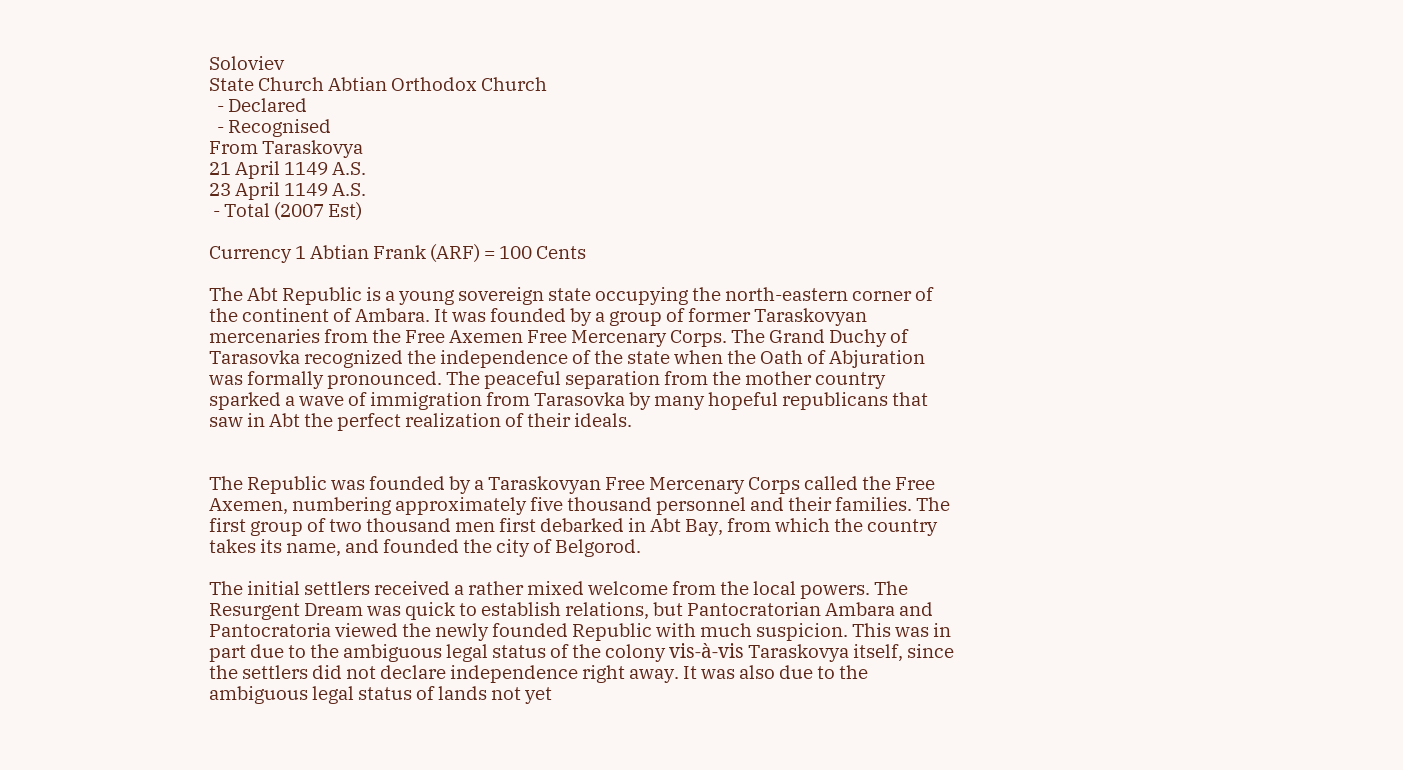Soloviev
State Church Abtian Orthodox Church
  - Declared
  - Recognised
From Taraskovya
21 April 1149 A.S.
23 April 1149 A.S.
 - Total (2007 Est)

Currency 1 Abtian Frank (ARF) = 100 Cents

The Abt Republic is a young sovereign state occupying the north-eastern corner of the continent of Ambara. It was founded by a group of former Taraskovyan mercenaries from the Free Axemen Free Mercenary Corps. The Grand Duchy of Tarasovka recognized the independence of the state when the Oath of Abjuration was formally pronounced. The peaceful separation from the mother country sparked a wave of immigration from Tarasovka by many hopeful republicans that saw in Abt the perfect realization of their ideals.


The Republic was founded by a Taraskovyan Free Mercenary Corps called the Free Axemen, numbering approximately five thousand personnel and their families. The first group of two thousand men first debarked in Abt Bay, from which the country takes its name, and founded the city of Belgorod.

The initial settlers received a rather mixed welcome from the local powers. The Resurgent Dream was quick to establish relations, but Pantocratorian Ambara and Pantocratoria viewed the newly founded Republic with much suspicion. This was in part due to the ambiguous legal status of the colony vis-à-vis Taraskovya itself, since the settlers did not declare independence right away. It was also due to the ambiguous legal status of lands not yet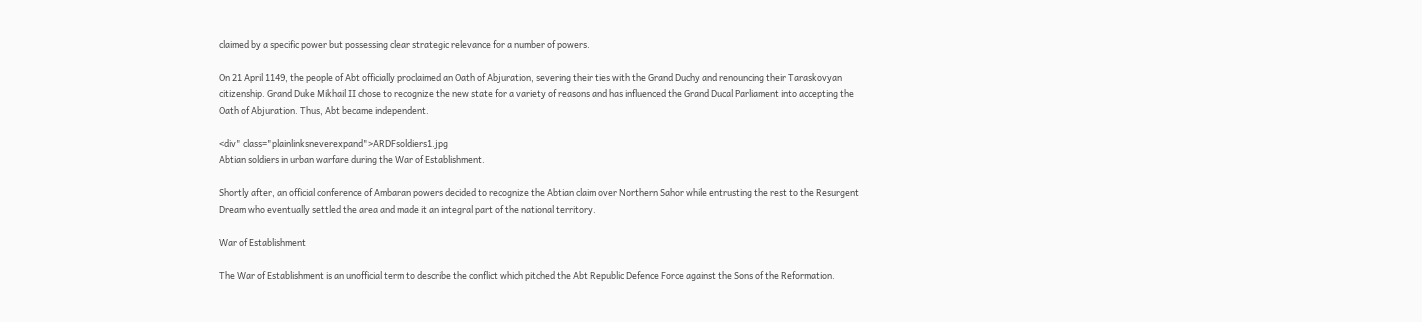claimed by a specific power but possessing clear strategic relevance for a number of powers.

On 21 April 1149, the people of Abt officially proclaimed an Oath of Abjuration, severing their ties with the Grand Duchy and renouncing their Taraskovyan citizenship. Grand Duke Mikhail II chose to recognize the new state for a variety of reasons and has influenced the Grand Ducal Parliament into accepting the Oath of Abjuration. Thus, Abt became independent.

<div" class="plainlinksneverexpand">ARDFsoldiers1.jpg
Abtian soldiers in urban warfare during the War of Establishment.

Shortly after, an official conference of Ambaran powers decided to recognize the Abtian claim over Northern Sahor while entrusting the rest to the Resurgent Dream who eventually settled the area and made it an integral part of the national territory.

War of Establishment

The War of Establishment is an unofficial term to describe the conflict which pitched the Abt Republic Defence Force against the Sons of the Reformation.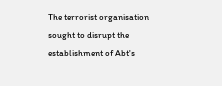The terrorist organisation sought to disrupt the establishment of Abt's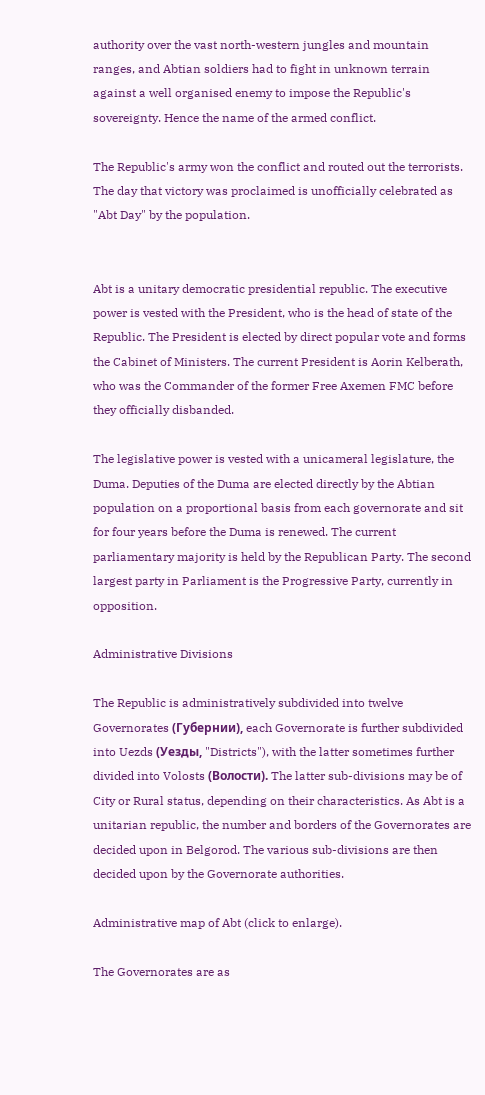authority over the vast north-western jungles and mountain ranges, and Abtian soldiers had to fight in unknown terrain against a well organised enemy to impose the Republic's sovereignty. Hence the name of the armed conflict.

The Republic's army won the conflict and routed out the terrorists. The day that victory was proclaimed is unofficially celebrated as "Abt Day" by the population.


Abt is a unitary democratic presidential republic. The executive power is vested with the President, who is the head of state of the Republic. The President is elected by direct popular vote and forms the Cabinet of Ministers. The current President is Aorin Kelberath, who was the Commander of the former Free Axemen FMC before they officially disbanded.

The legislative power is vested with a unicameral legislature, the Duma. Deputies of the Duma are elected directly by the Abtian population on a proportional basis from each governorate and sit for four years before the Duma is renewed. The current parliamentary majority is held by the Republican Party. The second largest party in Parliament is the Progressive Party, currently in opposition.

Administrative Divisions

The Republic is administratively subdivided into twelve Governorates (Губернии), each Governorate is further subdivided into Uezds (Уезды, "Districts"), with the latter sometimes further divided into Volosts (Волости). The latter sub-divisions may be of City or Rural status, depending on their characteristics. As Abt is a unitarian republic, the number and borders of the Governorates are decided upon in Belgorod. The various sub-divisions are then decided upon by the Governorate authorities.

Administrative map of Abt (click to enlarge).

The Governorates are as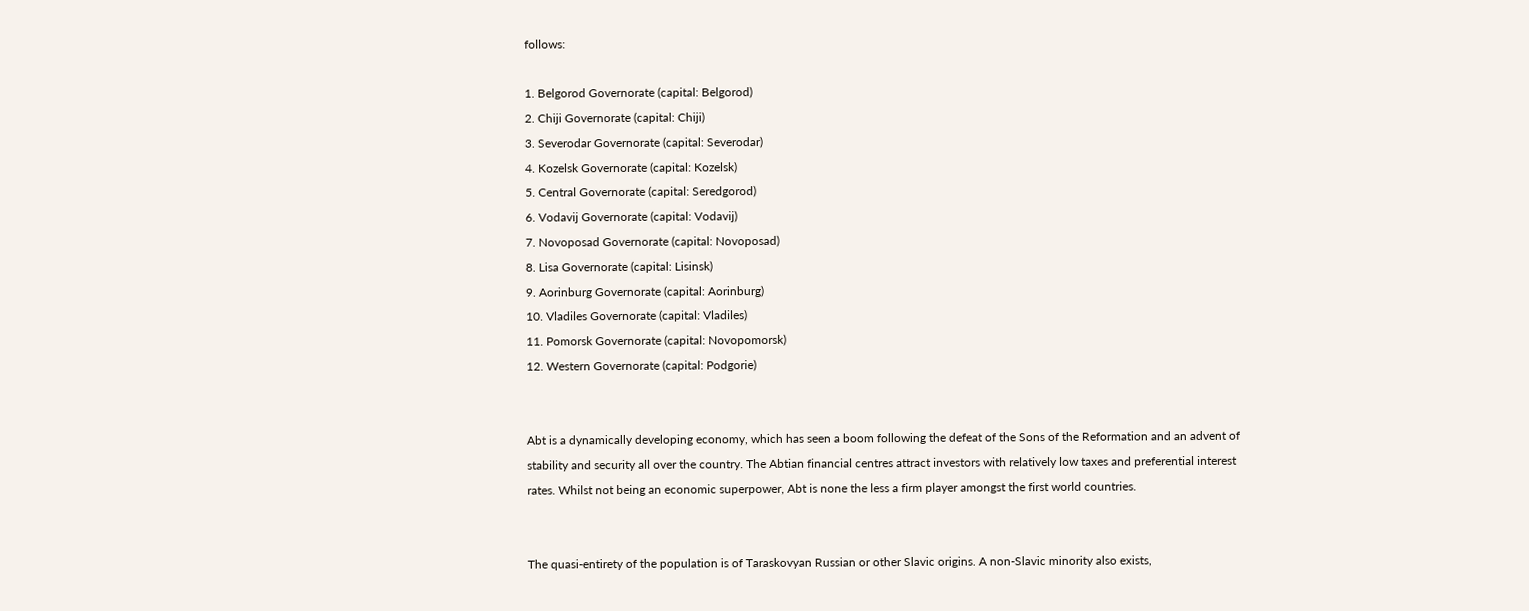follows:

1. Belgorod Governorate (capital: Belgorod)
2. Chiji Governorate (capital: Chiji)
3. Severodar Governorate (capital: Severodar)
4. Kozelsk Governorate (capital: Kozelsk)
5. Central Governorate (capital: Seredgorod)
6. Vodavij Governorate (capital: Vodavij)
7. Novoposad Governorate (capital: Novoposad)
8. Lisa Governorate (capital: Lisinsk)
9. Aorinburg Governorate (capital: Aorinburg)
10. Vladiles Governorate (capital: Vladiles)
11. Pomorsk Governorate (capital: Novopomorsk)
12. Western Governorate (capital: Podgorie)


Abt is a dynamically developing economy, which has seen a boom following the defeat of the Sons of the Reformation and an advent of stability and security all over the country. The Abtian financial centres attract investors with relatively low taxes and preferential interest rates. Whilst not being an economic superpower, Abt is none the less a firm player amongst the first world countries.


The quasi-entirety of the population is of Taraskovyan Russian or other Slavic origins. A non-Slavic minority also exists,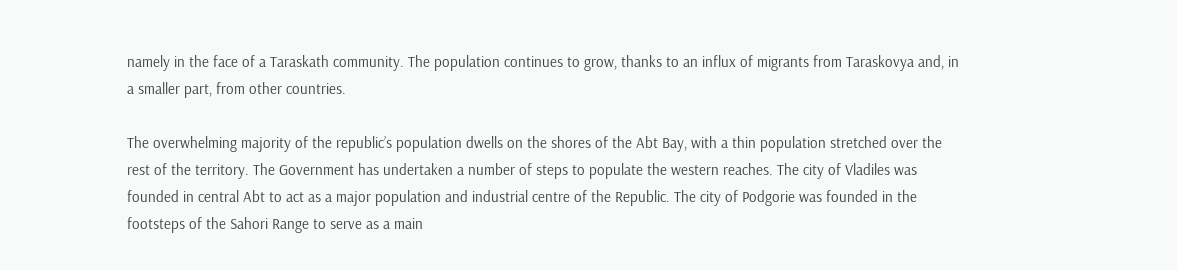namely in the face of a Taraskath community. The population continues to grow, thanks to an influx of migrants from Taraskovya and, in a smaller part, from other countries.

The overwhelming majority of the republic’s population dwells on the shores of the Abt Bay, with a thin population stretched over the rest of the territory. The Government has undertaken a number of steps to populate the western reaches. The city of Vladiles was founded in central Abt to act as a major population and industrial centre of the Republic. The city of Podgorie was founded in the footsteps of the Sahori Range to serve as a main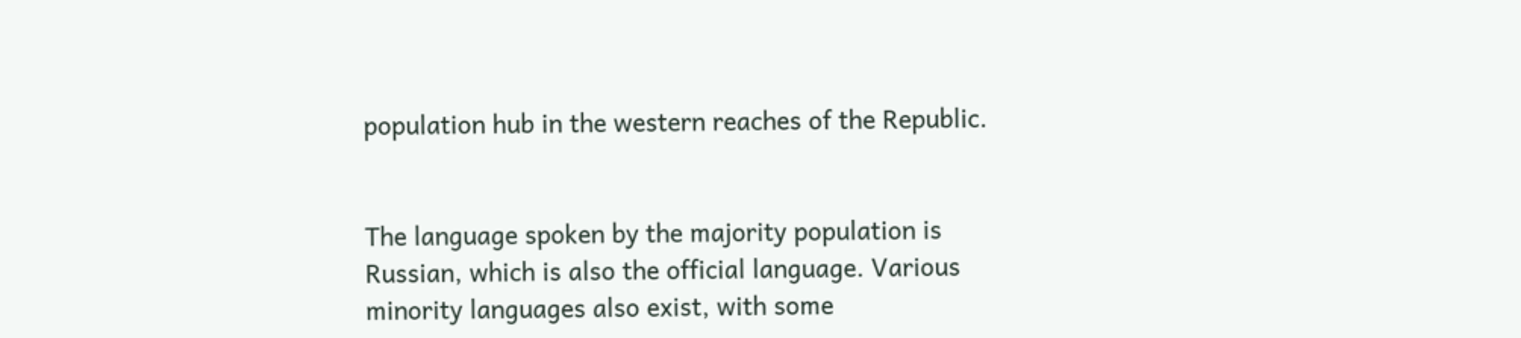population hub in the western reaches of the Republic.


The language spoken by the majority population is Russian, which is also the official language. Various minority languages also exist, with some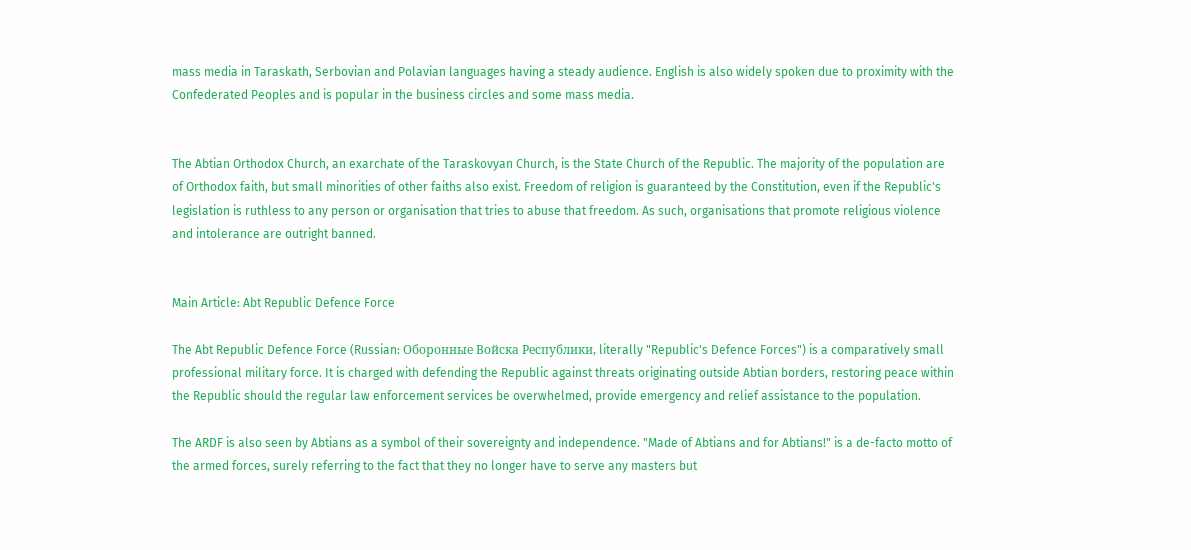mass media in Taraskath, Serbovian and Polavian languages having a steady audience. English is also widely spoken due to proximity with the Confederated Peoples and is popular in the business circles and some mass media.


The Abtian Orthodox Church, an exarchate of the Taraskovyan Church, is the State Church of the Republic. The majority of the population are of Orthodox faith, but small minorities of other faiths also exist. Freedom of religion is guaranteed by the Constitution, even if the Republic's legislation is ruthless to any person or organisation that tries to abuse that freedom. As such, organisations that promote religious violence and intolerance are outright banned.


Main Article: Abt Republic Defence Force

The Abt Republic Defence Force (Russian: Оборонные Войска Республики, literally "Republic's Defence Forces") is a comparatively small professional military force. It is charged with defending the Republic against threats originating outside Abtian borders, restoring peace within the Republic should the regular law enforcement services be overwhelmed, provide emergency and relief assistance to the population.

The ARDF is also seen by Abtians as a symbol of their sovereignty and independence. "Made of Abtians and for Abtians!" is a de-facto motto of the armed forces, surely referring to the fact that they no longer have to serve any masters but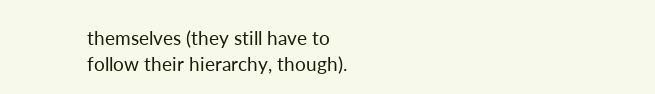themselves (they still have to follow their hierarchy, though).